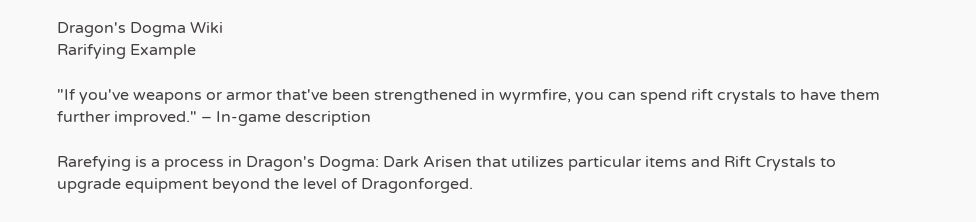Dragon's Dogma Wiki
Rarifying Example

"If you've weapons or armor that've been strengthened in wyrmfire, you can spend rift crystals to have them further improved." – In-game description

Rarefying is a process in Dragon's Dogma: Dark Arisen that utilizes particular items and Rift Crystals to upgrade equipment beyond the level of Dragonforged.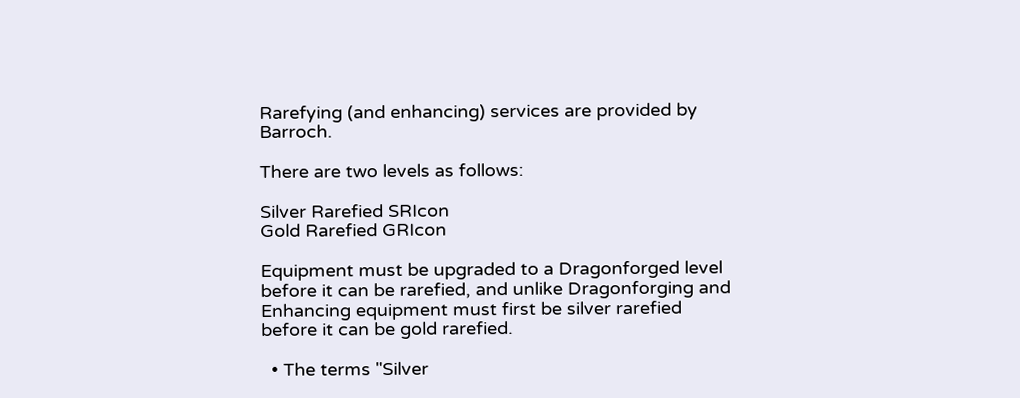Rarefying (and enhancing) services are provided by Barroch.

There are two levels as follows:

Silver Rarefied SRIcon
Gold Rarefied GRIcon

Equipment must be upgraded to a Dragonforged level before it can be rarefied, and unlike Dragonforging and Enhancing equipment must first be silver rarefied before it can be gold rarefied.

  • The terms "Silver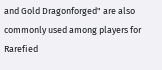and Gold Dragonforged" are also commonly used among players for Rarefied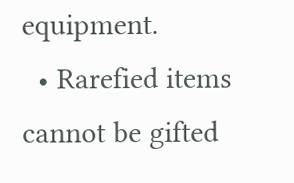equipment.
  • Rarefied items cannot be gifted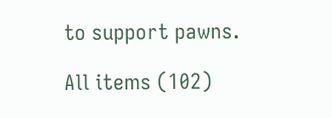to support pawns.

All items (102)